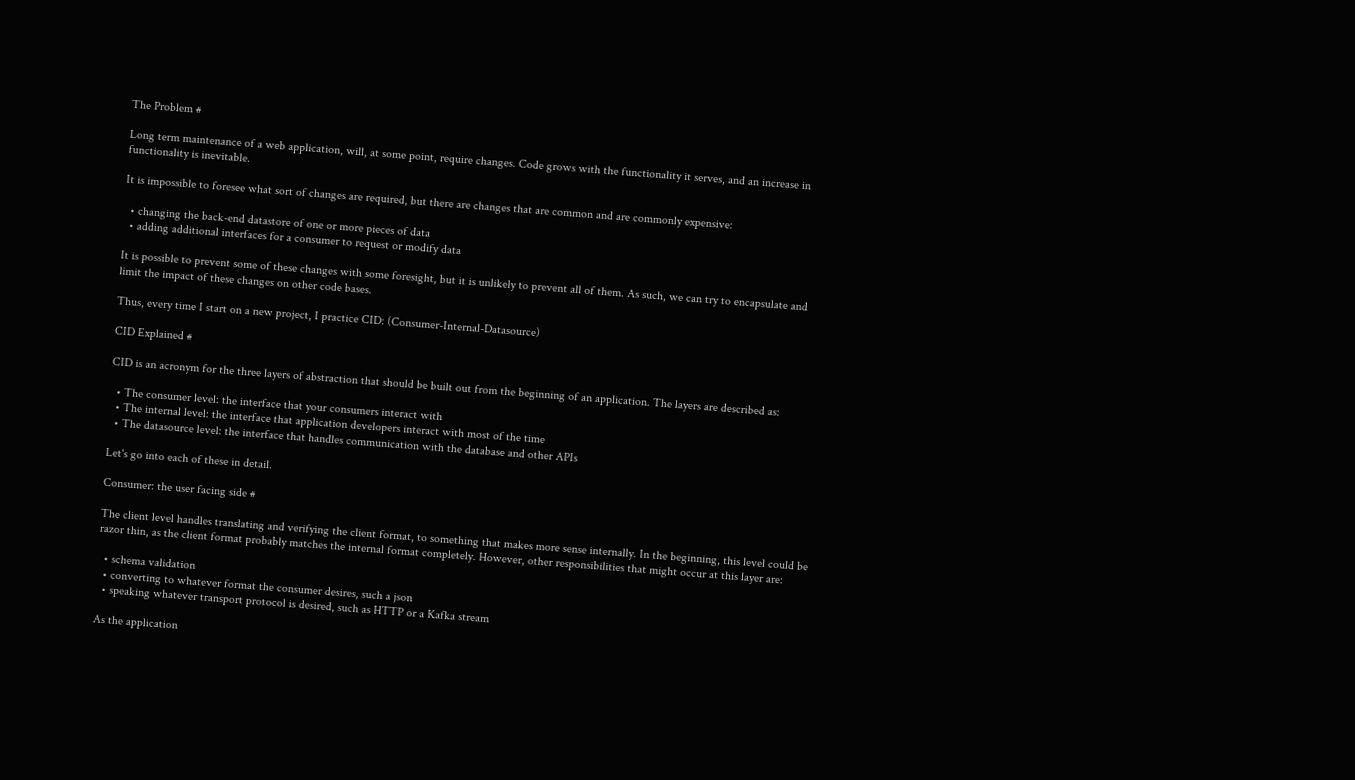The Problem #

Long term maintenance of a web application, will, at some point, require changes. Code grows with the functionality it serves, and an increase in functionality is inevitable.

It is impossible to foresee what sort of changes are required, but there are changes that are common and are commonly expensive:

  • changing the back-end datastore of one or more pieces of data
  • adding additional interfaces for a consumer to request or modify data

It is possible to prevent some of these changes with some foresight, but it is unlikely to prevent all of them. As such, we can try to encapsulate and limit the impact of these changes on other code bases.

Thus, every time I start on a new project, I practice CID: (Consumer-Internal-Datasource)

CID Explained #

CID is an acronym for the three layers of abstraction that should be built out from the beginning of an application. The layers are described as:

  • The consumer level: the interface that your consumers interact with
  • The internal level: the interface that application developers interact with most of the time
  • The datasource level: the interface that handles communication with the database and other APIs

Let's go into each of these in detail.

Consumer: the user facing side #

The client level handles translating and verifying the client format, to something that makes more sense internally. In the beginning, this level could be razor thin, as the client format probably matches the internal format completely. However, other responsibilities that might occur at this layer are:

  • schema validation
  • converting to whatever format the consumer desires, such a json
  • speaking whatever transport protocol is desired, such as HTTP or a Kafka stream

As the application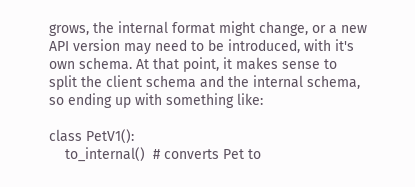grows, the internal format might change, or a new API version may need to be introduced, with it's own schema. At that point, it makes sense to split the client schema and the internal schema, so ending up with something like:

class PetV1():
    to_internal()  # converts Pet to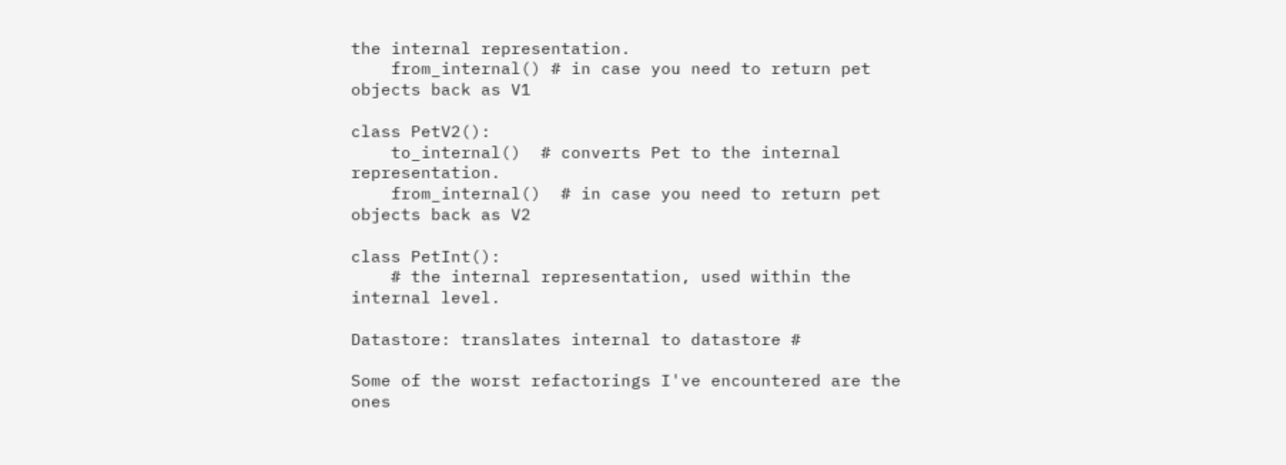the internal representation.
    from_internal() # in case you need to return pet objects back as V1

class PetV2():
    to_internal()  # converts Pet to the internal representation.
    from_internal()  # in case you need to return pet objects back as V2

class PetInt():
    # the internal representation, used within the internal level.

Datastore: translates internal to datastore #

Some of the worst refactorings I've encountered are the ones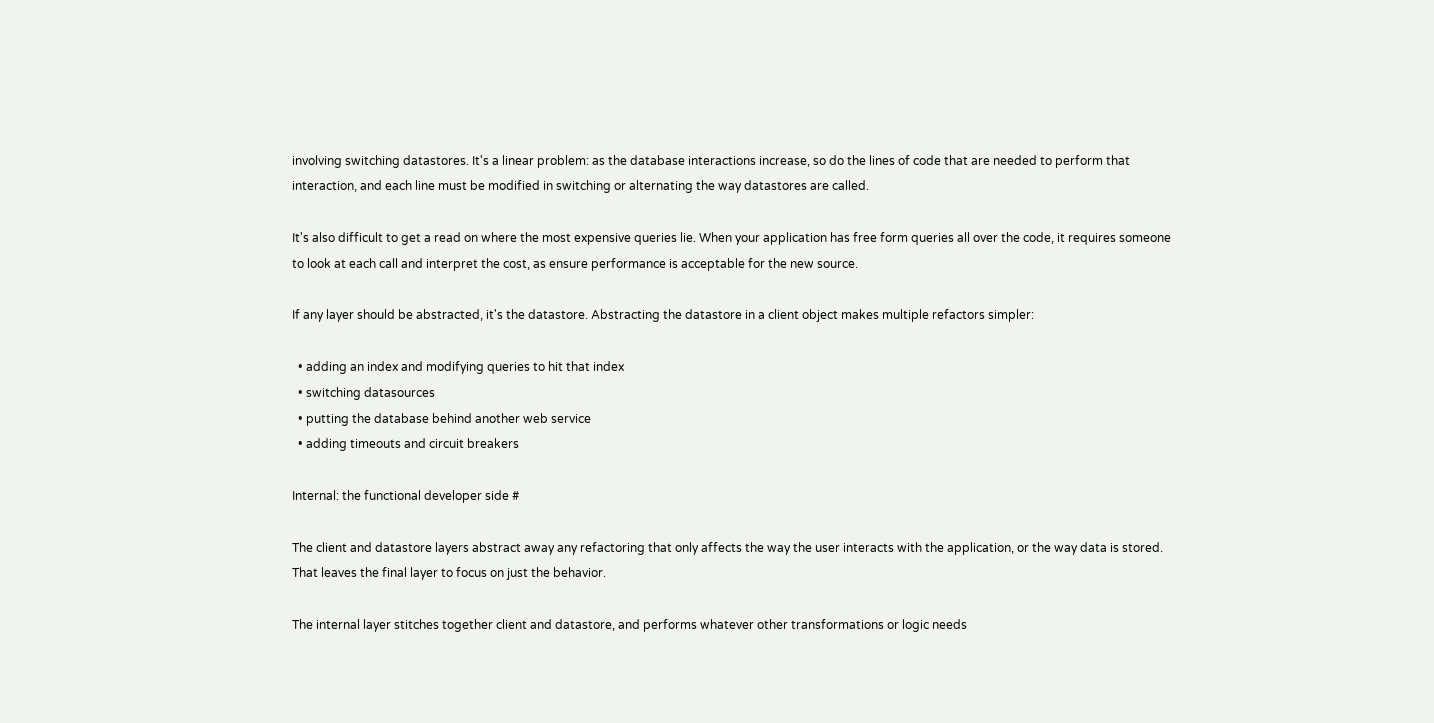involving switching datastores. It's a linear problem: as the database interactions increase, so do the lines of code that are needed to perform that interaction, and each line must be modified in switching or alternating the way datastores are called.

It's also difficult to get a read on where the most expensive queries lie. When your application has free form queries all over the code, it requires someone to look at each call and interpret the cost, as ensure performance is acceptable for the new source.

If any layer should be abstracted, it's the datastore. Abstracting the datastore in a client object makes multiple refactors simpler:

  • adding an index and modifying queries to hit that index
  • switching datasources
  • putting the database behind another web service
  • adding timeouts and circuit breakers

Internal: the functional developer side #

The client and datastore layers abstract away any refactoring that only affects the way the user interacts with the application, or the way data is stored. That leaves the final layer to focus on just the behavior.

The internal layer stitches together client and datastore, and performs whatever other transformations or logic needs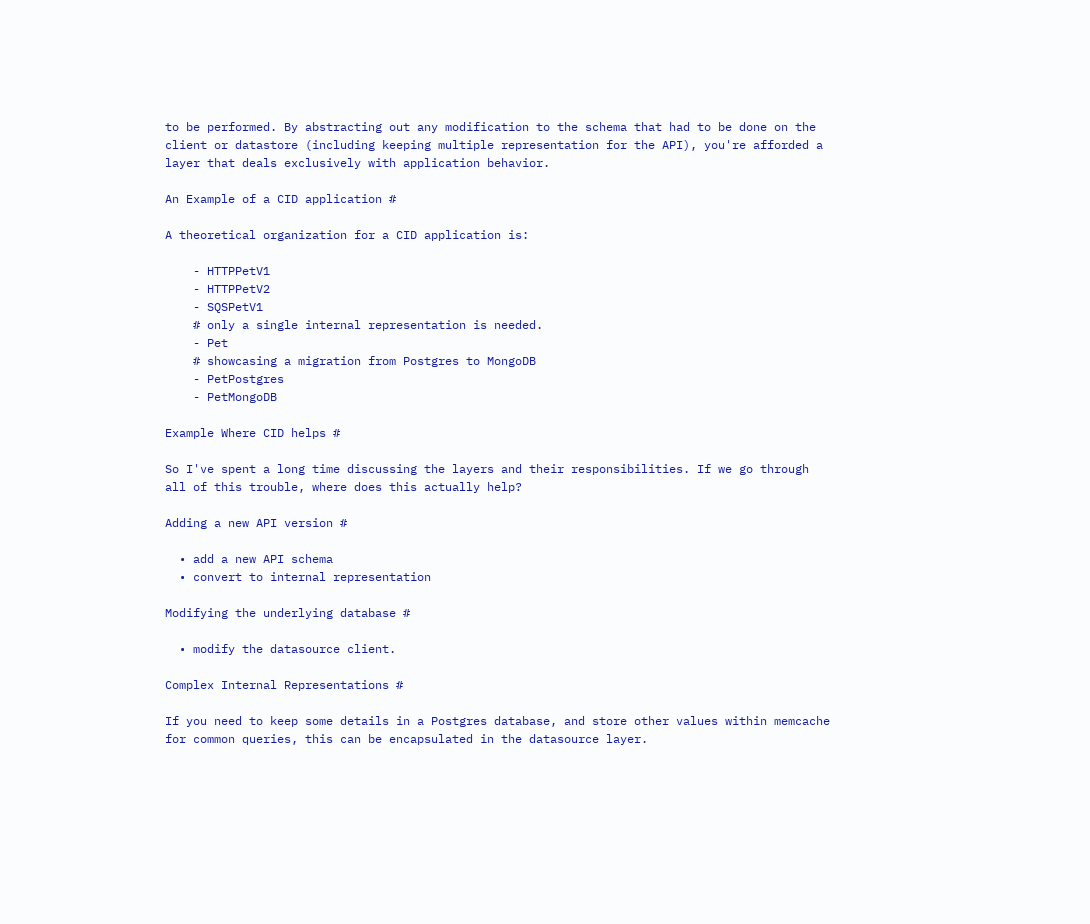to be performed. By abstracting out any modification to the schema that had to be done on the client or datastore (including keeping multiple representation for the API), you're afforded a layer that deals exclusively with application behavior.

An Example of a CID application #

A theoretical organization for a CID application is:

    - HTTPPetV1
    - HTTPPetV2
    - SQSPetV1
    # only a single internal representation is needed.
    - Pet
    # showcasing a migration from Postgres to MongoDB
    - PetPostgres
    - PetMongoDB

Example Where CID helps #

So I've spent a long time discussing the layers and their responsibilities. If we go through all of this trouble, where does this actually help?

Adding a new API version #

  • add a new API schema
  • convert to internal representation

Modifying the underlying database #

  • modify the datasource client.

Complex Internal Representations #

If you need to keep some details in a Postgres database, and store other values within memcache for common queries, this can be encapsulated in the datasource layer.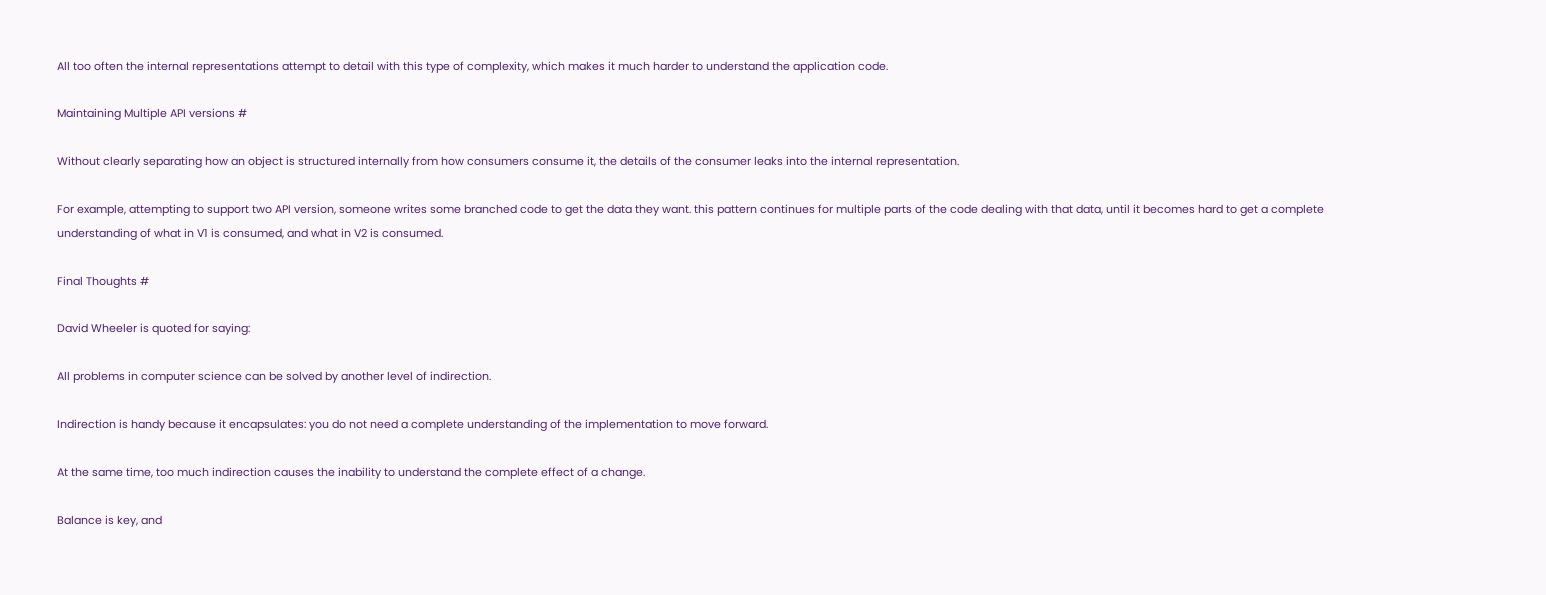All too often the internal representations attempt to detail with this type of complexity, which makes it much harder to understand the application code.

Maintaining Multiple API versions #

Without clearly separating how an object is structured internally from how consumers consume it, the details of the consumer leaks into the internal representation.

For example, attempting to support two API version, someone writes some branched code to get the data they want. this pattern continues for multiple parts of the code dealing with that data, until it becomes hard to get a complete understanding of what in V1 is consumed, and what in V2 is consumed.

Final Thoughts #

David Wheeler is quoted for saying:

All problems in computer science can be solved by another level of indirection.

Indirection is handy because it encapsulates: you do not need a complete understanding of the implementation to move forward.

At the same time, too much indirection causes the inability to understand the complete effect of a change.

Balance is key, and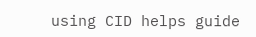using CID helps guide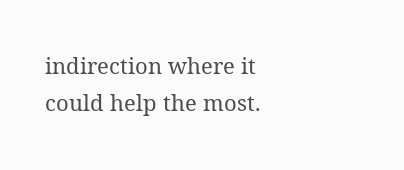indirection where it could help the most.